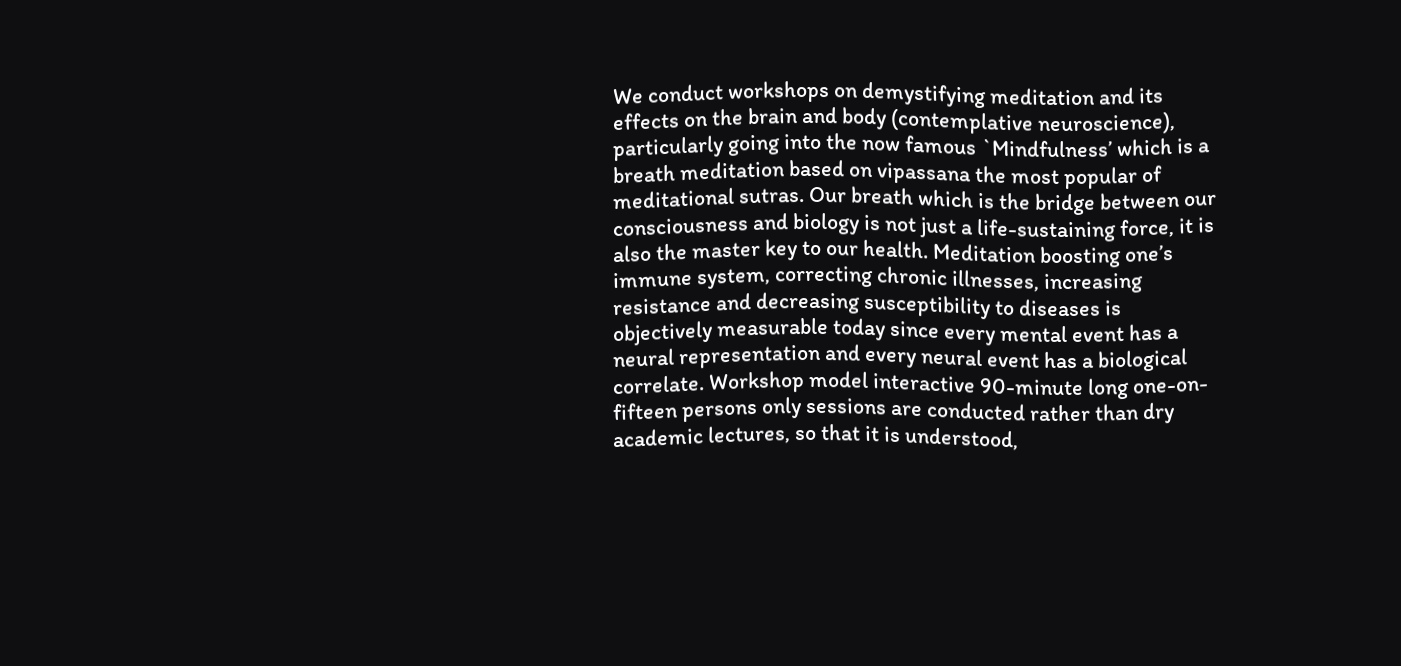We conduct workshops on demystifying meditation and its effects on the brain and body (contemplative neuroscience), particularly going into the now famous `Mindfulness’ which is a breath meditation based on vipassana the most popular of meditational sutras. Our breath which is the bridge between our consciousness and biology is not just a life-sustaining force, it is also the master key to our health. Meditation boosting one’s immune system, correcting chronic illnesses, increasing resistance and decreasing susceptibility to diseases is objectively measurable today since every mental event has a neural representation and every neural event has a biological correlate. Workshop model interactive 90-minute long one-on-fifteen persons only sessions are conducted rather than dry academic lectures, so that it is understood,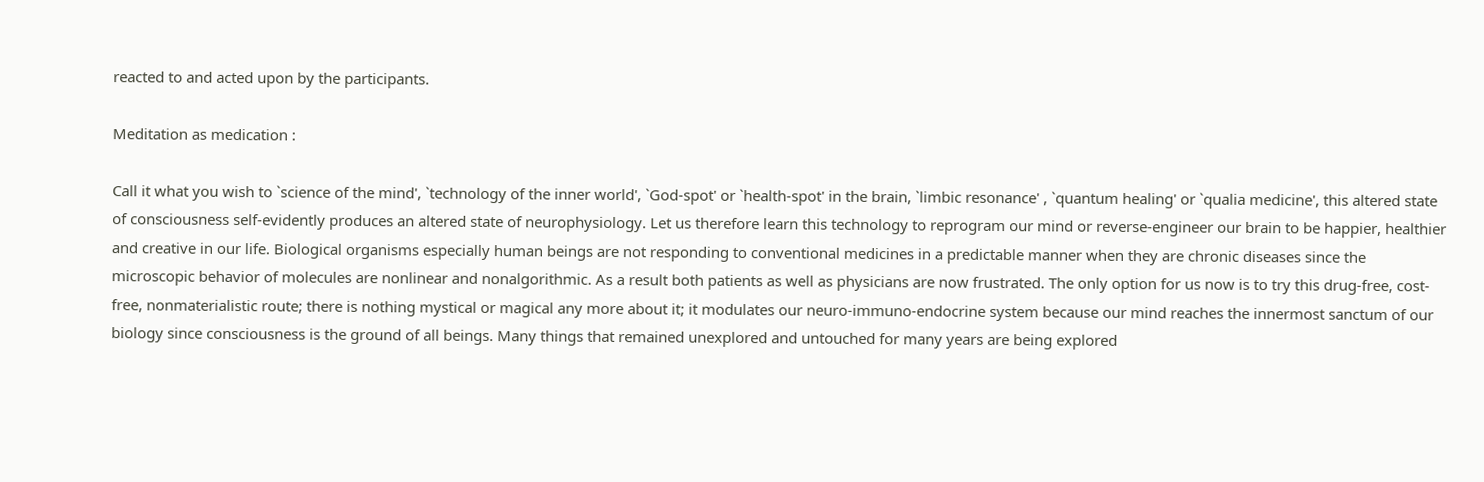reacted to and acted upon by the participants.

Meditation as medication :

Call it what you wish to `science of the mind', `technology of the inner world', `God-spot' or `health-spot' in the brain, `limbic resonance' , `quantum healing' or `qualia medicine', this altered state of consciousness self-evidently produces an altered state of neurophysiology. Let us therefore learn this technology to reprogram our mind or reverse-engineer our brain to be happier, healthier and creative in our life. Biological organisms especially human beings are not responding to conventional medicines in a predictable manner when they are chronic diseases since the microscopic behavior of molecules are nonlinear and nonalgorithmic. As a result both patients as well as physicians are now frustrated. The only option for us now is to try this drug-free, cost-free, nonmaterialistic route; there is nothing mystical or magical any more about it; it modulates our neuro-immuno-endocrine system because our mind reaches the innermost sanctum of our biology since consciousness is the ground of all beings. Many things that remained unexplored and untouched for many years are being explored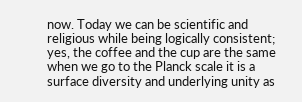now. Today we can be scientific and religious while being logically consistent; yes, the coffee and the cup are the same when we go to the Planck scale it is a surface diversity and underlying unity as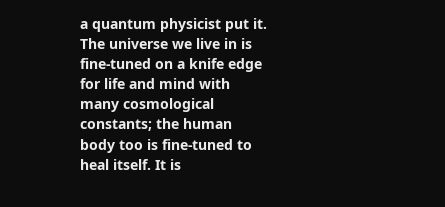a quantum physicist put it. The universe we live in is fine-tuned on a knife edge for life and mind with many cosmological constants; the human body too is fine-tuned to heal itself. It is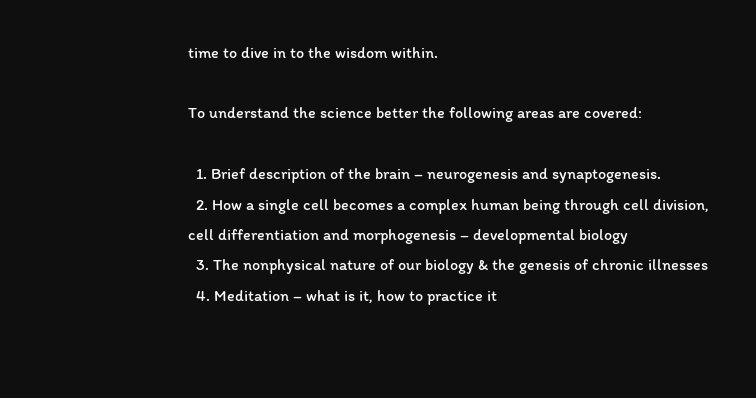time to dive in to the wisdom within.

To understand the science better the following areas are covered:

  1. Brief description of the brain – neurogenesis and synaptogenesis.
  2. How a single cell becomes a complex human being through cell division, cell differentiation and morphogenesis – developmental biology
  3. The nonphysical nature of our biology & the genesis of chronic illnesses
  4. Meditation – what is it, how to practice it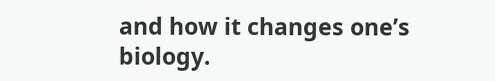and how it changes one’s biology.